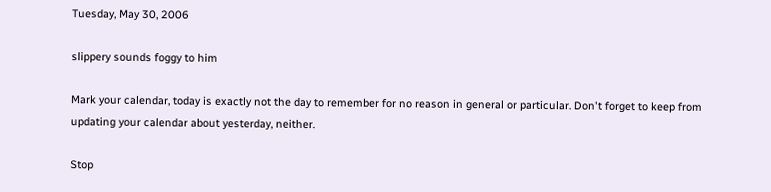Tuesday, May 30, 2006

slippery sounds foggy to him

Mark your calendar, today is exactly not the day to remember for no reason in general or particular. Don't forget to keep from updating your calendar about yesterday, neither.

Stop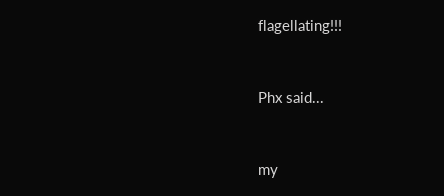flagellating!!!


Phx said...


my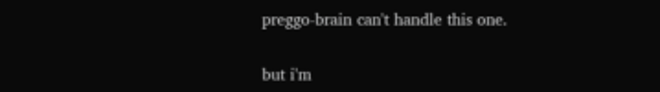preggo-brain can't handle this one.

but i'm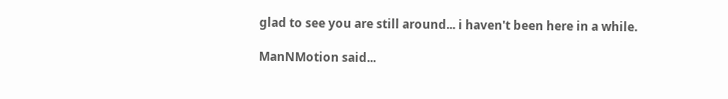glad to see you are still around... i haven't been here in a while.

ManNMotion said...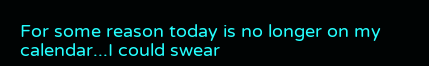For some reason today is no longer on my calendar...I could swear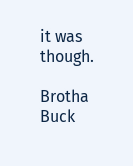it was though.

Brotha Buck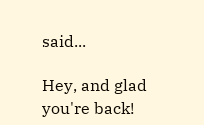said...

Hey, and glad you're back!